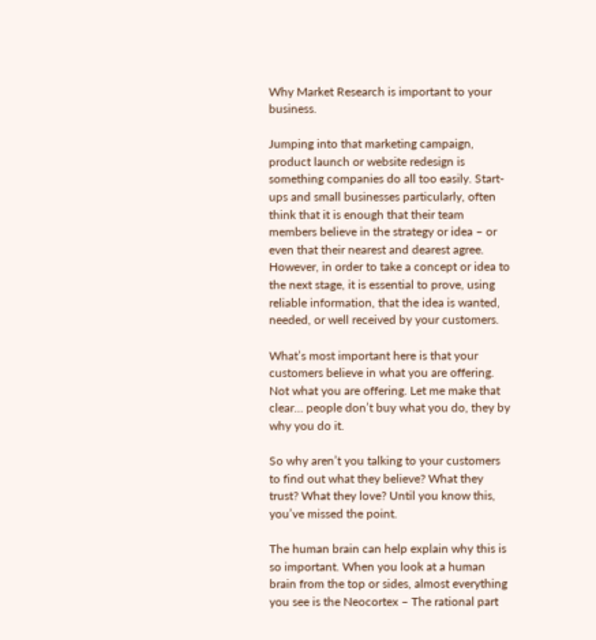Why Market Research is important to your business.

Jumping into that marketing campaign, product launch or website redesign is something companies do all too easily. Start-ups and small businesses particularly, often think that it is enough that their team members believe in the strategy or idea – or even that their nearest and dearest agree. However, in order to take a concept or idea to the next stage, it is essential to prove, using reliable information, that the idea is wanted, needed, or well received by your customers.

What’s most important here is that your customers believe in what you are offering. Not what you are offering. Let me make that clear… people don’t buy what you do, they by why you do it.

So why aren’t you talking to your customers to find out what they believe? What they trust? What they love? Until you know this, you’ve missed the point.

The human brain can help explain why this is so important. When you look at a human brain from the top or sides, almost everything you see is the Neocortex – The rational part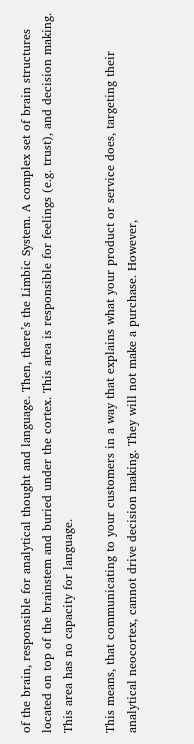of the brain, responsible for analytical thought and language. Then, there’s the Limbic System. A complex set of brain structures located on top of the brainstem and buried under the cortex. This area is responsible for feelings (e.g. trust), and decision making. This area has no capacity for language.

This means, that communicating to your customers in a way that explains what your product or service does, targeting their analytical neocortex, cannot drive decision making. They will not make a purchase. However,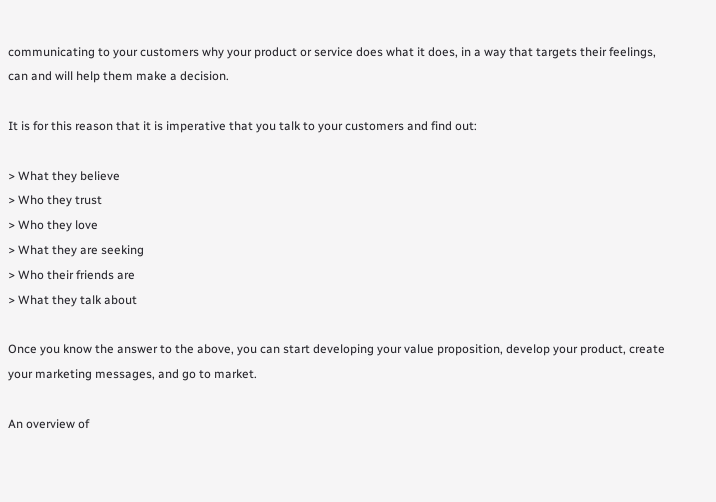communicating to your customers why your product or service does what it does, in a way that targets their feelings, can and will help them make a decision.

It is for this reason that it is imperative that you talk to your customers and find out:

> What they believe
> Who they trust
> Who they love
> What they are seeking
> Who their friends are
> What they talk about

Once you know the answer to the above, you can start developing your value proposition, develop your product, create your marketing messages, and go to market.

An overview of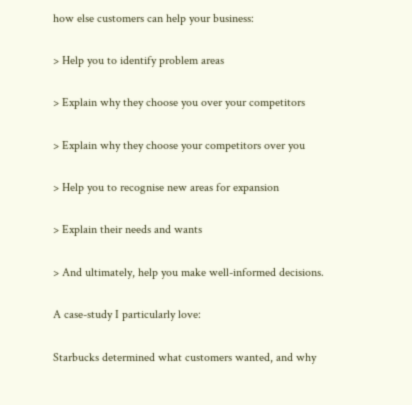how else customers can help your business:

> Help you to identify problem areas

> Explain why they choose you over your competitors

> Explain why they choose your competitors over you

> Help you to recognise new areas for expansion

> Explain their needs and wants

> And ultimately, help you make well-informed decisions.

A case-study I particularly love:

Starbucks determined what customers wanted, and why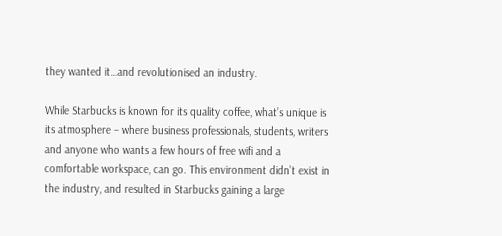they wanted it…and revolutionised an industry.

While Starbucks is known for its quality coffee, what’s unique is its atmosphere – where business professionals, students, writers and anyone who wants a few hours of free wifi and a comfortable workspace, can go. This environment didn’t exist in the industry, and resulted in Starbucks gaining a large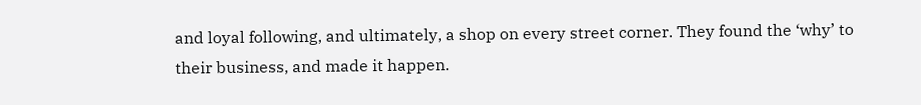and loyal following, and ultimately, a shop on every street corner. They found the ‘why’ to their business, and made it happen.